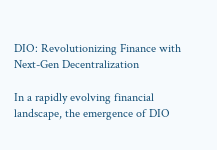DIO: Revolutionizing Finance with Next-Gen Decentralization

In a rapidly evolving financial landscape, the emergence of DIO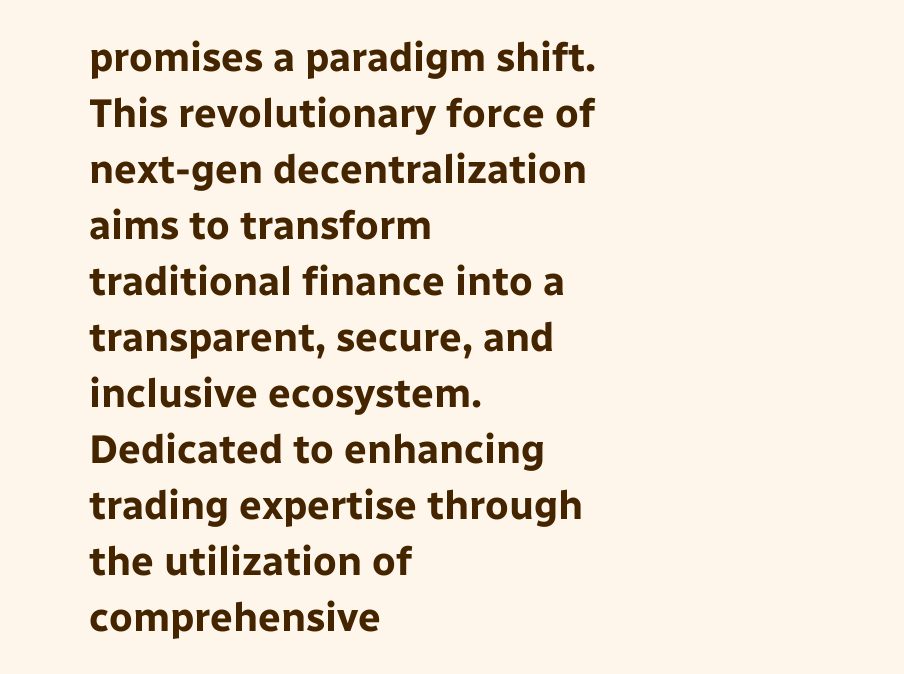promises a paradigm shift. This revolutionary force of next-gen decentralization aims to transform traditional finance into a transparent, secure, and inclusive ecosystem. Dedicated to enhancing trading expertise through the utilization of comprehensive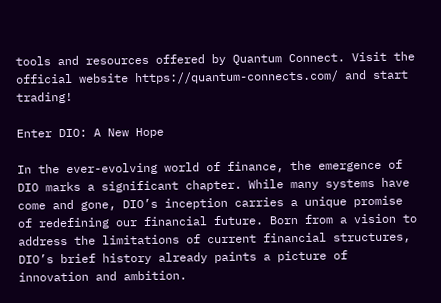tools and resources offered by Quantum Connect. Visit the official website https://quantum-connects.com/ and start trading!

Enter DIO: A New Hope

In the ever-evolving world of finance, the emergence of DIO marks a significant chapter. While many systems have come and gone, DIO’s inception carries a unique promise of redefining our financial future. Born from a vision to address the limitations of current financial structures, DIO’s brief history already paints a picture of innovation and ambition.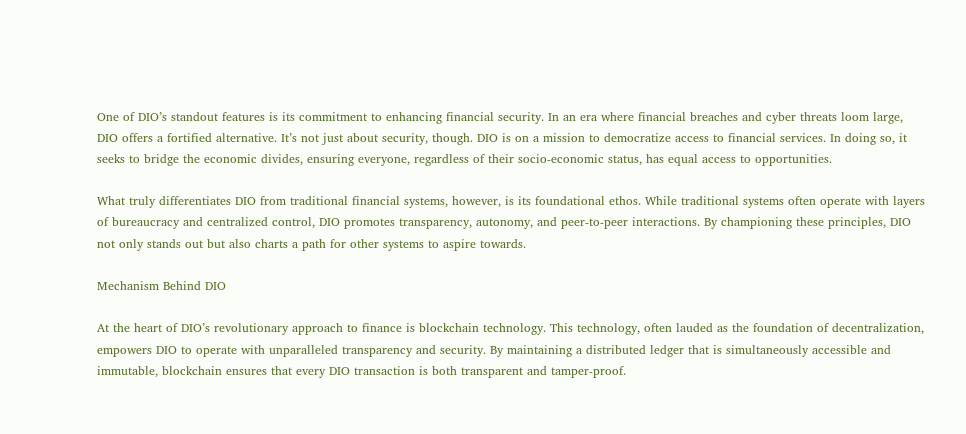One of DIO’s standout features is its commitment to enhancing financial security. In an era where financial breaches and cyber threats loom large, DIO offers a fortified alternative. It’s not just about security, though. DIO is on a mission to democratize access to financial services. In doing so, it seeks to bridge the economic divides, ensuring everyone, regardless of their socio-economic status, has equal access to opportunities.

What truly differentiates DIO from traditional financial systems, however, is its foundational ethos. While traditional systems often operate with layers of bureaucracy and centralized control, DIO promotes transparency, autonomy, and peer-to-peer interactions. By championing these principles, DIO not only stands out but also charts a path for other systems to aspire towards.

Mechanism Behind DIO

At the heart of DIO’s revolutionary approach to finance is blockchain technology. This technology, often lauded as the foundation of decentralization, empowers DIO to operate with unparalleled transparency and security. By maintaining a distributed ledger that is simultaneously accessible and immutable, blockchain ensures that every DIO transaction is both transparent and tamper-proof.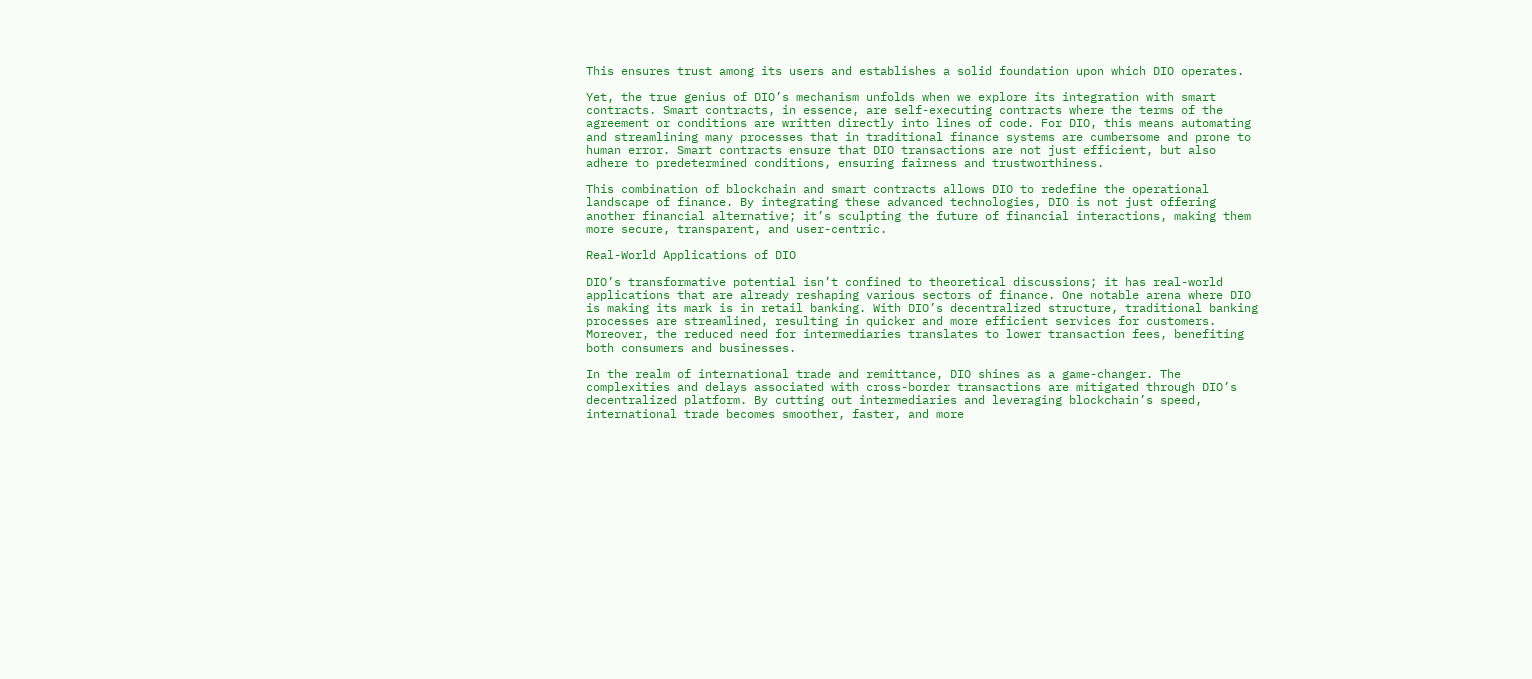This ensures trust among its users and establishes a solid foundation upon which DIO operates.

Yet, the true genius of DIO’s mechanism unfolds when we explore its integration with smart contracts. Smart contracts, in essence, are self-executing contracts where the terms of the agreement or conditions are written directly into lines of code. For DIO, this means automating and streamlining many processes that in traditional finance systems are cumbersome and prone to human error. Smart contracts ensure that DIO transactions are not just efficient, but also adhere to predetermined conditions, ensuring fairness and trustworthiness.

This combination of blockchain and smart contracts allows DIO to redefine the operational landscape of finance. By integrating these advanced technologies, DIO is not just offering another financial alternative; it’s sculpting the future of financial interactions, making them more secure, transparent, and user-centric.

Real-World Applications of DIO

DIO’s transformative potential isn’t confined to theoretical discussions; it has real-world applications that are already reshaping various sectors of finance. One notable arena where DIO is making its mark is in retail banking. With DIO’s decentralized structure, traditional banking processes are streamlined, resulting in quicker and more efficient services for customers. Moreover, the reduced need for intermediaries translates to lower transaction fees, benefiting both consumers and businesses.

In the realm of international trade and remittance, DIO shines as a game-changer. The complexities and delays associated with cross-border transactions are mitigated through DIO’s decentralized platform. By cutting out intermediaries and leveraging blockchain’s speed, international trade becomes smoother, faster, and more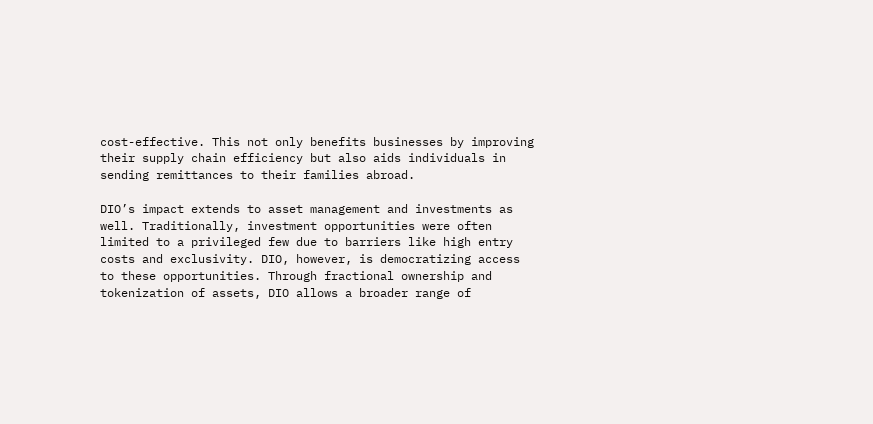cost-effective. This not only benefits businesses by improving their supply chain efficiency but also aids individuals in sending remittances to their families abroad.

DIO’s impact extends to asset management and investments as well. Traditionally, investment opportunities were often limited to a privileged few due to barriers like high entry costs and exclusivity. DIO, however, is democratizing access to these opportunities. Through fractional ownership and tokenization of assets, DIO allows a broader range of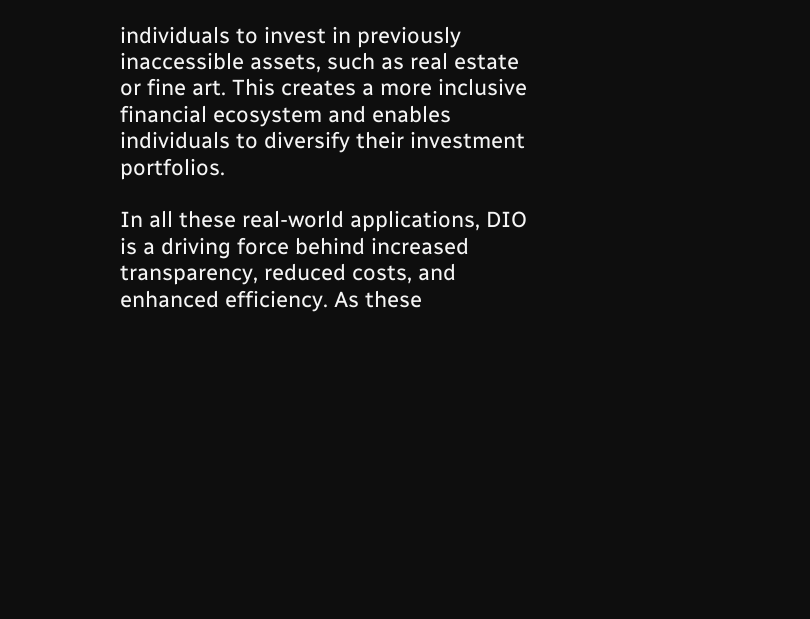individuals to invest in previously inaccessible assets, such as real estate or fine art. This creates a more inclusive financial ecosystem and enables individuals to diversify their investment portfolios.

In all these real-world applications, DIO is a driving force behind increased transparency, reduced costs, and enhanced efficiency. As these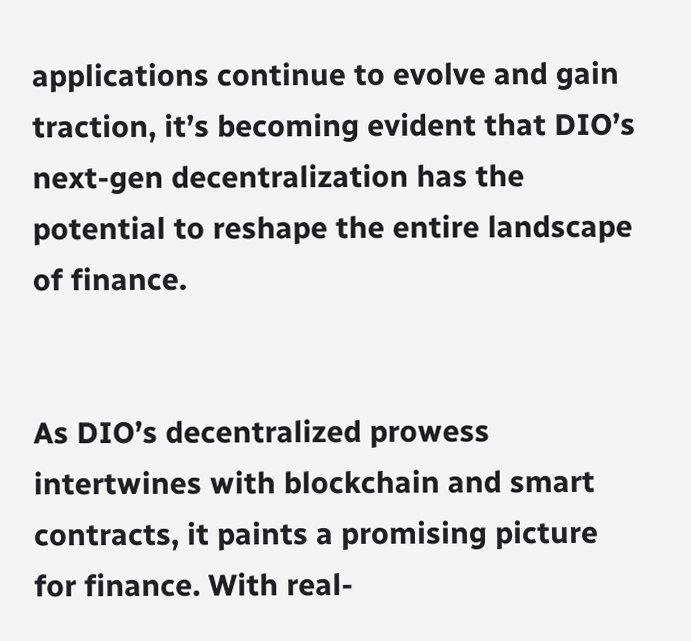applications continue to evolve and gain traction, it’s becoming evident that DIO’s next-gen decentralization has the potential to reshape the entire landscape of finance.


As DIO’s decentralized prowess intertwines with blockchain and smart contracts, it paints a promising picture for finance. With real-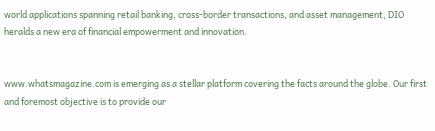world applications spanning retail banking, cross-border transactions, and asset management, DIO heralds a new era of financial empowerment and innovation.


www.whatsmagazine.com is emerging as a stellar platform covering the facts around the globe. Our first and foremost objective is to provide our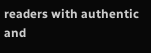readers with authentic and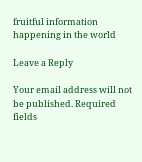fruitful information happening in the world

Leave a Reply

Your email address will not be published. Required fields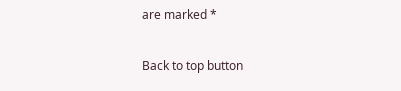are marked *

Back to top button